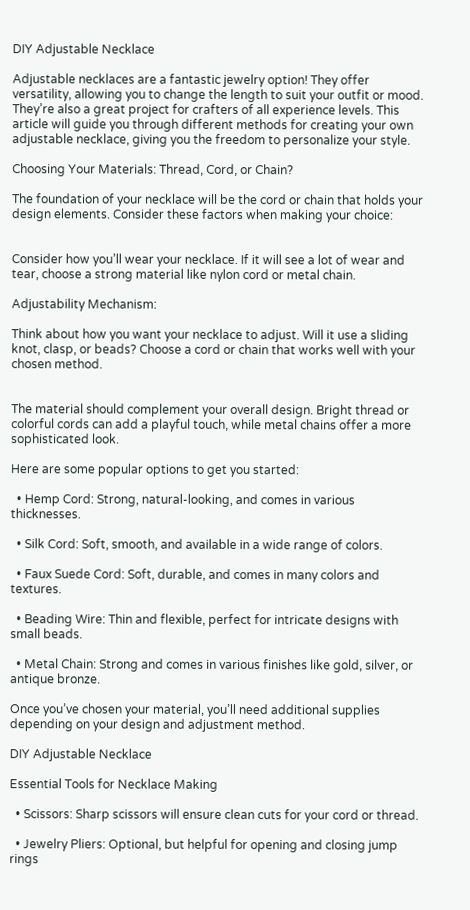DIY Adjustable Necklace

Adjustable necklaces are a fantastic jewelry option! They offer versatility, allowing you to change the length to suit your outfit or mood. They’re also a great project for crafters of all experience levels. This article will guide you through different methods for creating your own adjustable necklace, giving you the freedom to personalize your style.

Choosing Your Materials: Thread, Cord, or Chain?

The foundation of your necklace will be the cord or chain that holds your design elements. Consider these factors when making your choice:


Consider how you’ll wear your necklace. If it will see a lot of wear and tear, choose a strong material like nylon cord or metal chain.

Adjustability Mechanism:

Think about how you want your necklace to adjust. Will it use a sliding knot, clasp, or beads? Choose a cord or chain that works well with your chosen method.


The material should complement your overall design. Bright thread or colorful cords can add a playful touch, while metal chains offer a more sophisticated look.

Here are some popular options to get you started:

  • Hemp Cord: Strong, natural-looking, and comes in various thicknesses.

  • Silk Cord: Soft, smooth, and available in a wide range of colors.

  • Faux Suede Cord: Soft, durable, and comes in many colors and textures.

  • Beading Wire: Thin and flexible, perfect for intricate designs with small beads.

  • Metal Chain: Strong and comes in various finishes like gold, silver, or antique bronze.

Once you’ve chosen your material, you’ll need additional supplies depending on your design and adjustment method.

DIY Adjustable Necklace

Essential Tools for Necklace Making

  • Scissors: Sharp scissors will ensure clean cuts for your cord or thread.

  • Jewelry Pliers: Optional, but helpful for opening and closing jump rings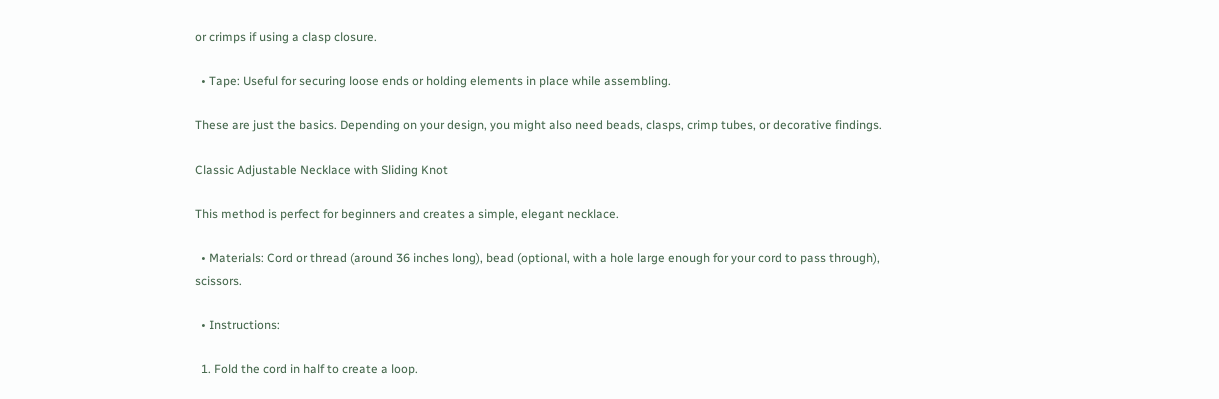or crimps if using a clasp closure.

  • Tape: Useful for securing loose ends or holding elements in place while assembling.

These are just the basics. Depending on your design, you might also need beads, clasps, crimp tubes, or decorative findings.

Classic Adjustable Necklace with Sliding Knot

This method is perfect for beginners and creates a simple, elegant necklace.

  • Materials: Cord or thread (around 36 inches long), bead (optional, with a hole large enough for your cord to pass through), scissors.

  • Instructions:

  1. Fold the cord in half to create a loop.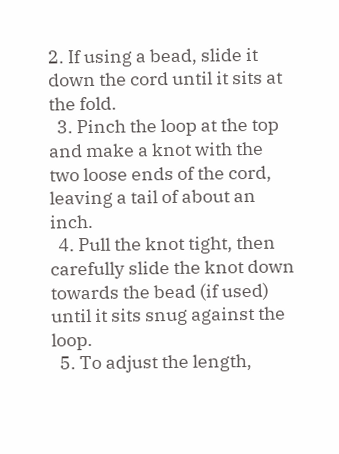2. If using a bead, slide it down the cord until it sits at the fold.
  3. Pinch the loop at the top and make a knot with the two loose ends of the cord, leaving a tail of about an inch.
  4. Pull the knot tight, then carefully slide the knot down towards the bead (if used) until it sits snug against the loop.
  5. To adjust the length,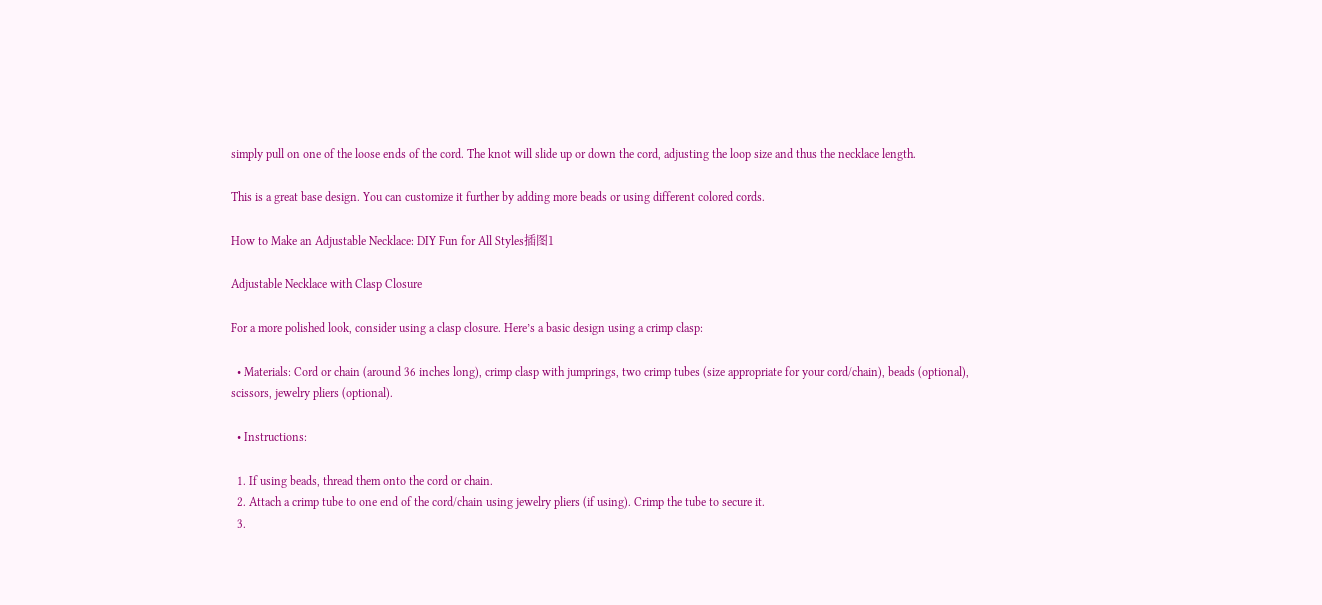simply pull on one of the loose ends of the cord. The knot will slide up or down the cord, adjusting the loop size and thus the necklace length.

This is a great base design. You can customize it further by adding more beads or using different colored cords.

How to Make an Adjustable Necklace: DIY Fun for All Styles插图1

Adjustable Necklace with Clasp Closure

For a more polished look, consider using a clasp closure. Here’s a basic design using a crimp clasp:

  • Materials: Cord or chain (around 36 inches long), crimp clasp with jumprings, two crimp tubes (size appropriate for your cord/chain), beads (optional), scissors, jewelry pliers (optional).

  • Instructions:

  1. If using beads, thread them onto the cord or chain.
  2. Attach a crimp tube to one end of the cord/chain using jewelry pliers (if using). Crimp the tube to secure it.
  3.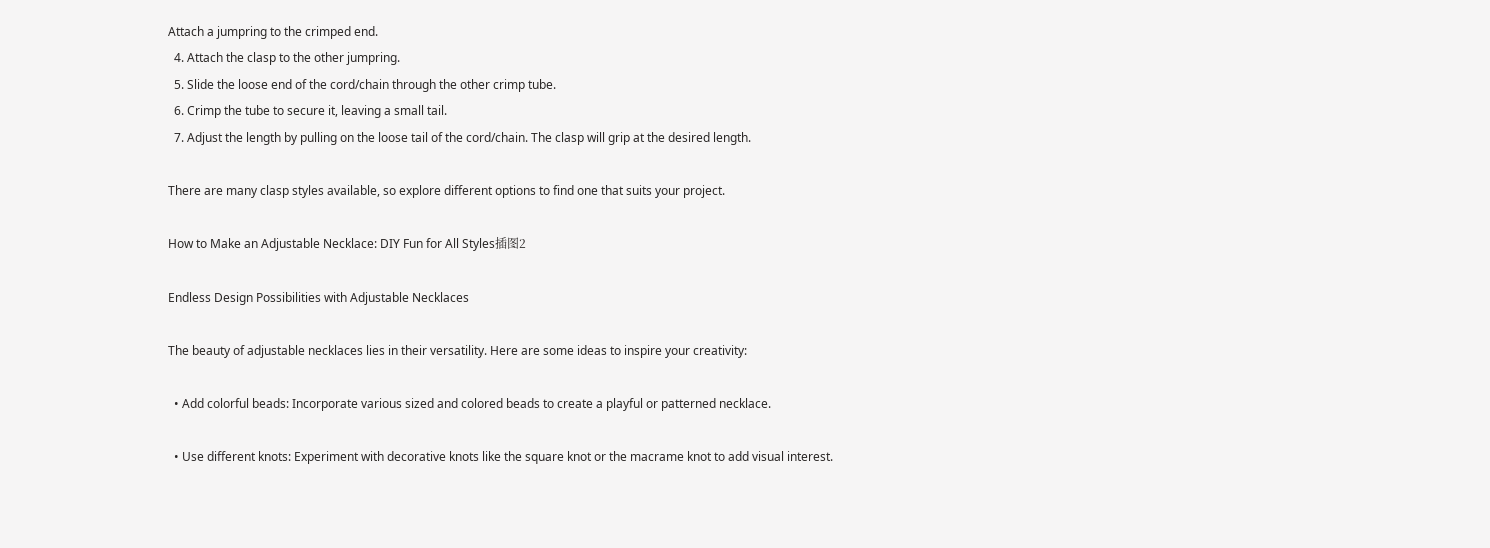Attach a jumpring to the crimped end.
  4. Attach the clasp to the other jumpring.
  5. Slide the loose end of the cord/chain through the other crimp tube.
  6. Crimp the tube to secure it, leaving a small tail.
  7. Adjust the length by pulling on the loose tail of the cord/chain. The clasp will grip at the desired length.

There are many clasp styles available, so explore different options to find one that suits your project.

How to Make an Adjustable Necklace: DIY Fun for All Styles插图2

Endless Design Possibilities with Adjustable Necklaces

The beauty of adjustable necklaces lies in their versatility. Here are some ideas to inspire your creativity:

  • Add colorful beads: Incorporate various sized and colored beads to create a playful or patterned necklace.

  • Use different knots: Experiment with decorative knots like the square knot or the macrame knot to add visual interest.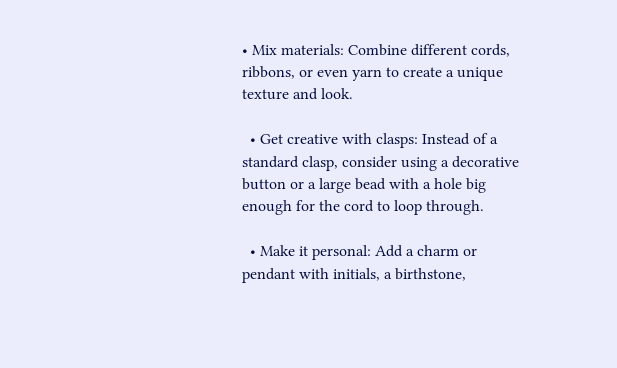• Mix materials: Combine different cords, ribbons, or even yarn to create a unique texture and look.

  • Get creative with clasps: Instead of a standard clasp, consider using a decorative button or a large bead with a hole big enough for the cord to loop through.

  • Make it personal: Add a charm or pendant with initials, a birthstone,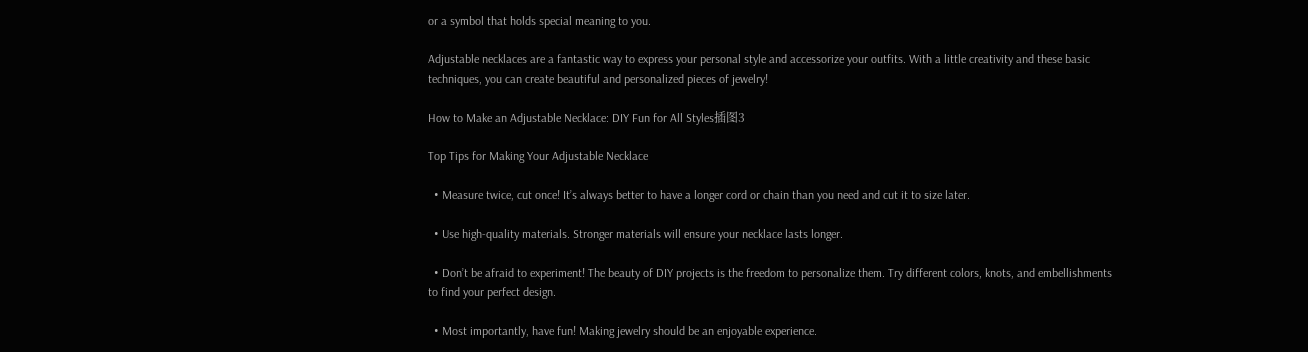or a symbol that holds special meaning to you.

Adjustable necklaces are a fantastic way to express your personal style and accessorize your outfits. With a little creativity and these basic techniques, you can create beautiful and personalized pieces of jewelry!

How to Make an Adjustable Necklace: DIY Fun for All Styles插图3

Top Tips for Making Your Adjustable Necklace

  • Measure twice, cut once! It’s always better to have a longer cord or chain than you need and cut it to size later.

  • Use high-quality materials. Stronger materials will ensure your necklace lasts longer.

  • Don’t be afraid to experiment! The beauty of DIY projects is the freedom to personalize them. Try different colors, knots, and embellishments to find your perfect design.

  • Most importantly, have fun! Making jewelry should be an enjoyable experience.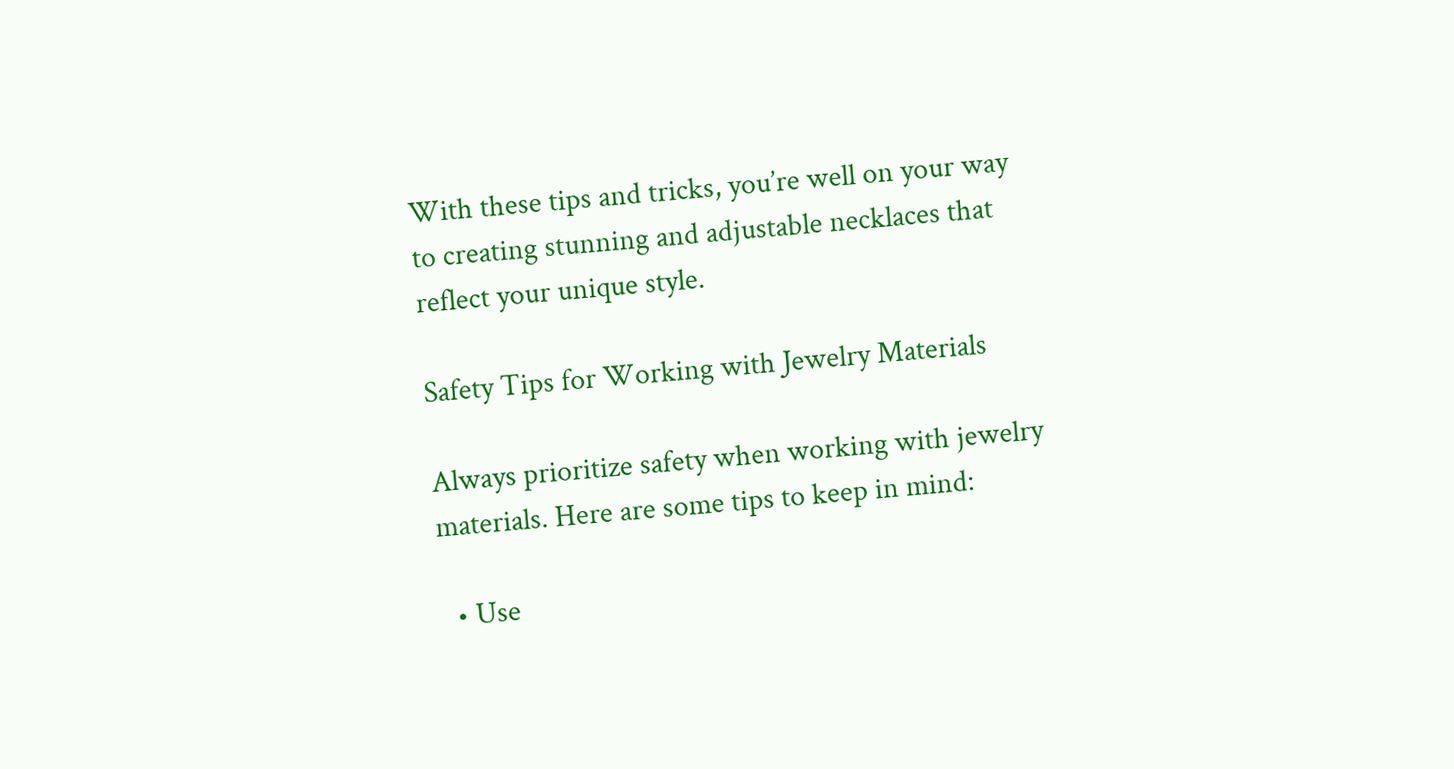With these tips and tricks, you’re well on your way to creating stunning and adjustable necklaces that reflect your unique style.

Safety Tips for Working with Jewelry Materials

Always prioritize safety when working with jewelry materials. Here are some tips to keep in mind:

  • Use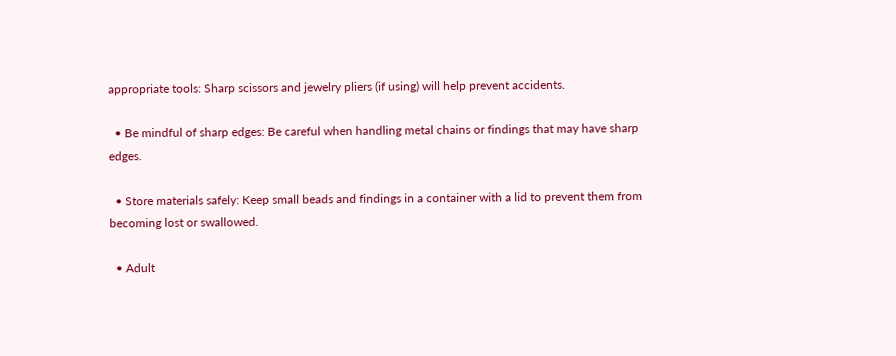appropriate tools: Sharp scissors and jewelry pliers (if using) will help prevent accidents.

  • Be mindful of sharp edges: Be careful when handling metal chains or findings that may have sharp edges.

  • Store materials safely: Keep small beads and findings in a container with a lid to prevent them from becoming lost or swallowed.

  • Adult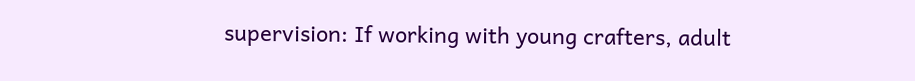supervision: If working with young crafters, adult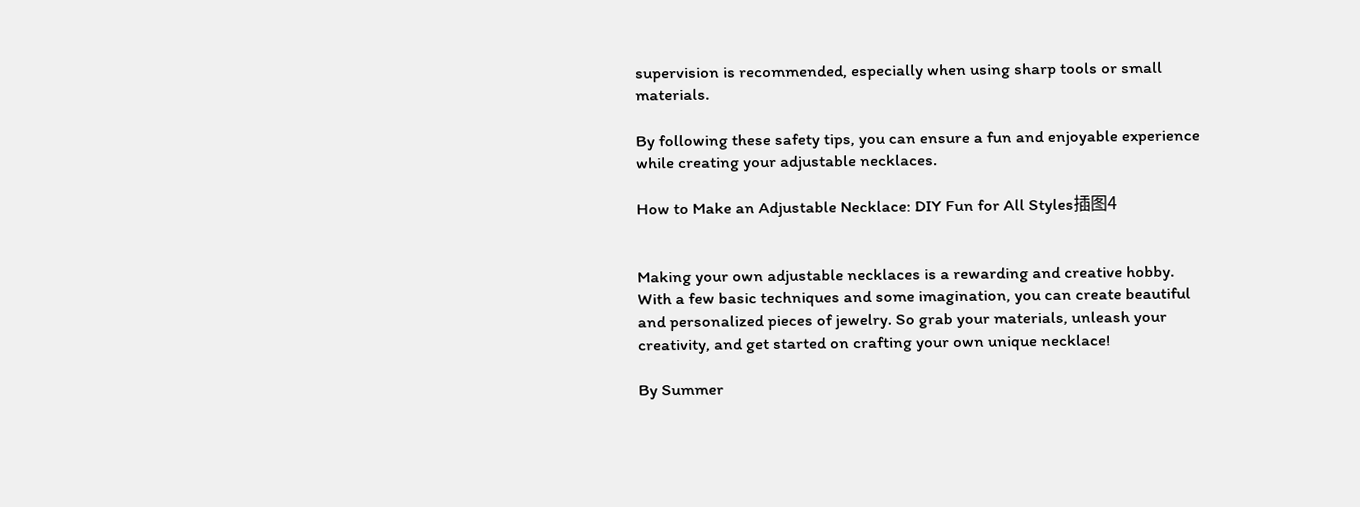supervision is recommended, especially when using sharp tools or small materials.

By following these safety tips, you can ensure a fun and enjoyable experience while creating your adjustable necklaces.

How to Make an Adjustable Necklace: DIY Fun for All Styles插图4


Making your own adjustable necklaces is a rewarding and creative hobby. With a few basic techniques and some imagination, you can create beautiful and personalized pieces of jewelry. So grab your materials, unleash your creativity, and get started on crafting your own unique necklace!

By Summer